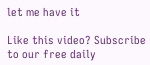let me have it

Like this video? Subscribe to our free daily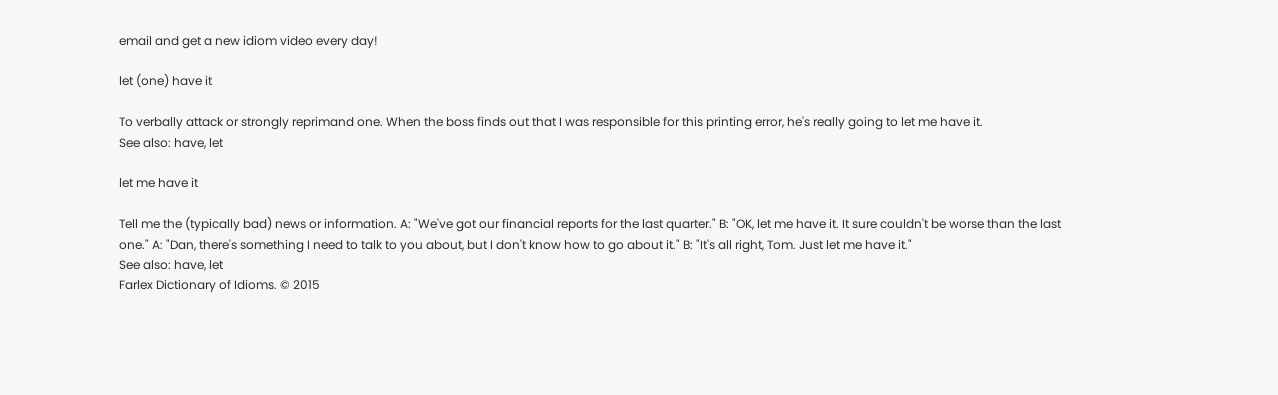email and get a new idiom video every day!

let (one) have it

To verbally attack or strongly reprimand one. When the boss finds out that I was responsible for this printing error, he's really going to let me have it.
See also: have, let

let me have it

Tell me the (typically bad) news or information. A: "We've got our financial reports for the last quarter." B: "OK, let me have it. It sure couldn't be worse than the last one." A: "Dan, there's something I need to talk to you about, but I don't know how to go about it." B: "It's all right, Tom. Just let me have it."
See also: have, let
Farlex Dictionary of Idioms. © 2015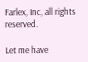Farlex, Inc, all rights reserved.

Let me have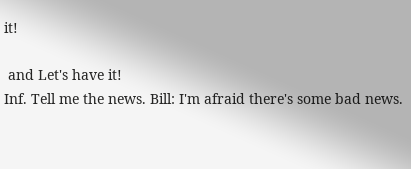it!

 and Let's have it!
Inf. Tell me the news. Bill: I'm afraid there's some bad news.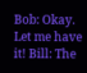Bob: Okay. Let me have it! Bill: The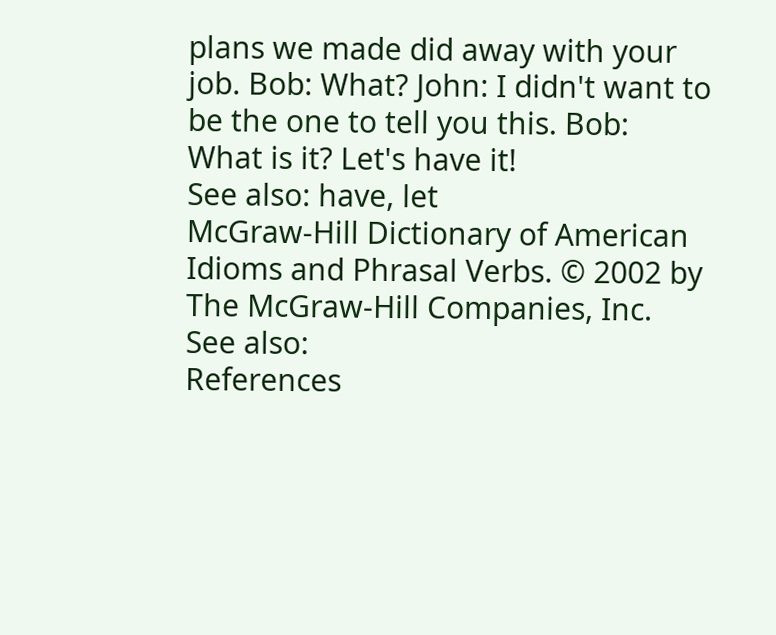plans we made did away with your job. Bob: What? John: I didn't want to be the one to tell you this. Bob: What is it? Let's have it!
See also: have, let
McGraw-Hill Dictionary of American Idioms and Phrasal Verbs. © 2002 by The McGraw-Hill Companies, Inc.
See also:
References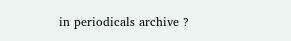in periodicals archive ?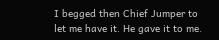I begged then Chief Jumper to let me have it. He gave it to me.